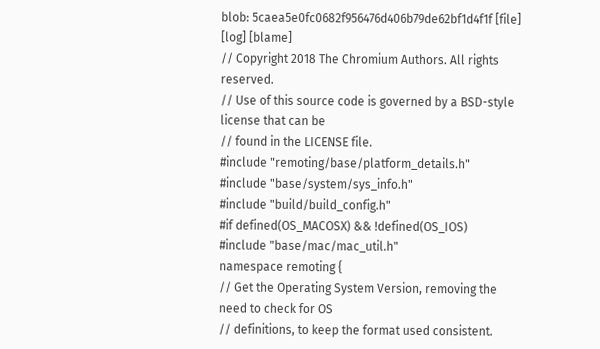blob: 5caea5e0fc0682f956476d406b79de62bf1d4f1f [file] [log] [blame]
// Copyright 2018 The Chromium Authors. All rights reserved.
// Use of this source code is governed by a BSD-style license that can be
// found in the LICENSE file.
#include "remoting/base/platform_details.h"
#include "base/system/sys_info.h"
#include "build/build_config.h"
#if defined(OS_MACOSX) && !defined(OS_IOS)
#include "base/mac/mac_util.h"
namespace remoting {
// Get the Operating System Version, removing the need to check for OS
// definitions, to keep the format used consistent.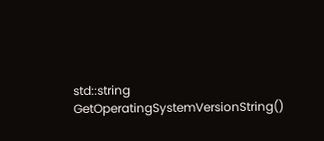std::string GetOperatingSystemVersionString()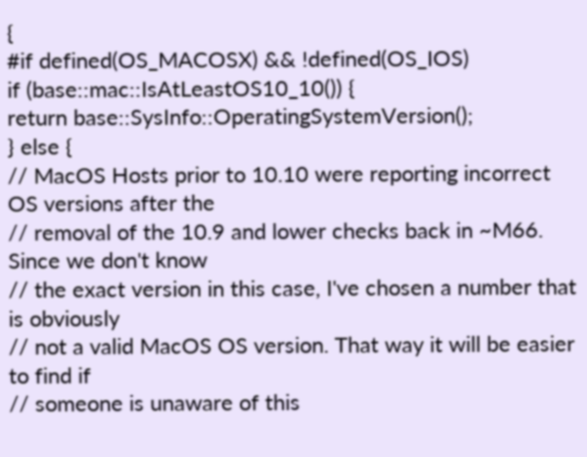{
#if defined(OS_MACOSX) && !defined(OS_IOS)
if (base::mac::IsAtLeastOS10_10()) {
return base::SysInfo::OperatingSystemVersion();
} else {
// MacOS Hosts prior to 10.10 were reporting incorrect OS versions after the
// removal of the 10.9 and lower checks back in ~M66. Since we don't know
// the exact version in this case, I've chosen a number that is obviously
// not a valid MacOS OS version. That way it will be easier to find if
// someone is unaware of this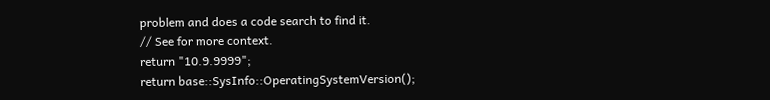problem and does a code search to find it.
// See for more context.
return "10.9.9999";
return base::SysInfo::OperatingSystemVersion();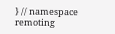} // namespace remoting